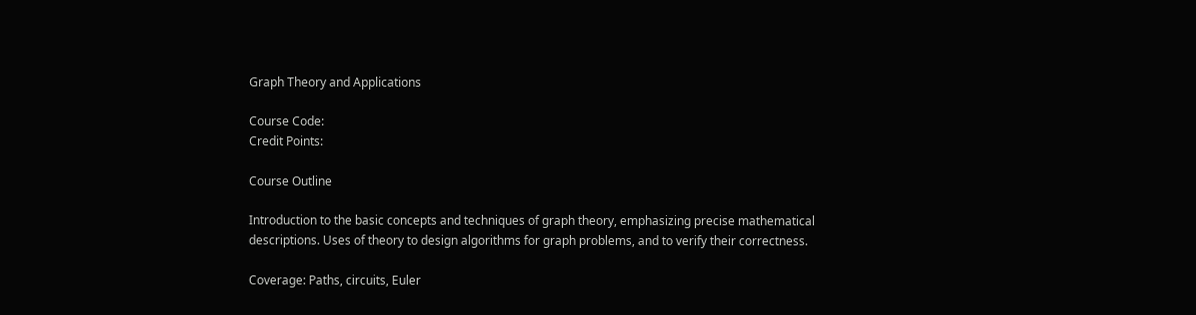Graph Theory and Applications

Course Code:
Credit Points:

Course Outline

Introduction to the basic concepts and techniques of graph theory, emphasizing precise mathematical descriptions. Uses of theory to design algorithms for graph problems, and to verify their correctness.

Coverage: Paths, circuits, Euler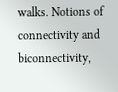walks. Notions of connectivity and biconnectivity,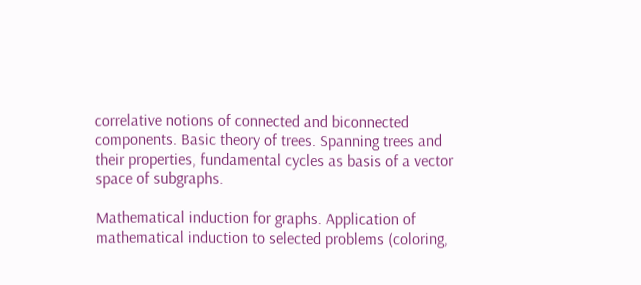correlative notions of connected and biconnected components. Basic theory of trees. Spanning trees and their properties, fundamental cycles as basis of a vector space of subgraphs.

Mathematical induction for graphs. Application of mathematical induction to selected problems (coloring,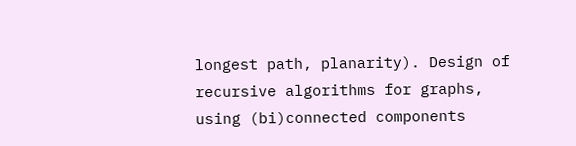longest path, planarity). Design of recursive algorithms for graphs, using (bi)connected components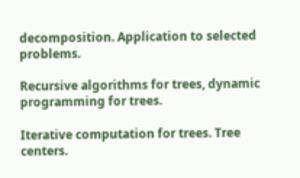decomposition. Application to selected problems.

Recursive algorithms for trees, dynamic programming for trees.

Iterative computation for trees. Tree centers.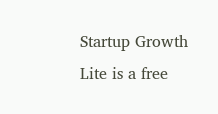Startup Growth Lite is a free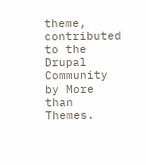theme, contributed to the Drupal Community by More than Themes.